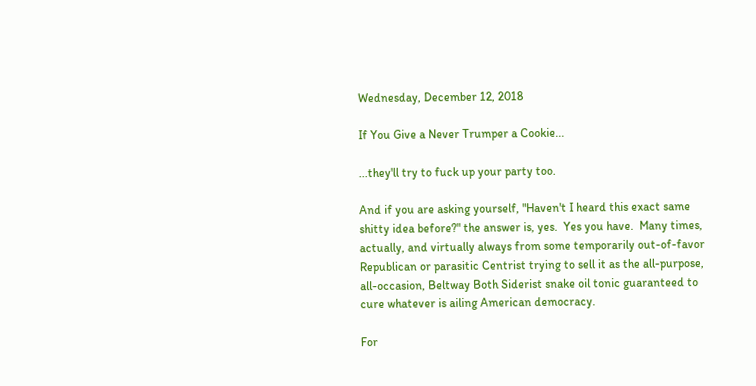Wednesday, December 12, 2018

If You Give a Never Trumper a Cookie...

...they'll try to fuck up your party too.

And if you are asking yourself, "Haven't I heard this exact same shitty idea before?" the answer is, yes.  Yes you have.  Many times, actually, and virtually always from some temporarily out-of-favor Republican or parasitic Centrist trying to sell it as the all-purpose, all-occasion, Beltway Both Siderist snake oil tonic guaranteed to cure whatever is ailing American democracy.

For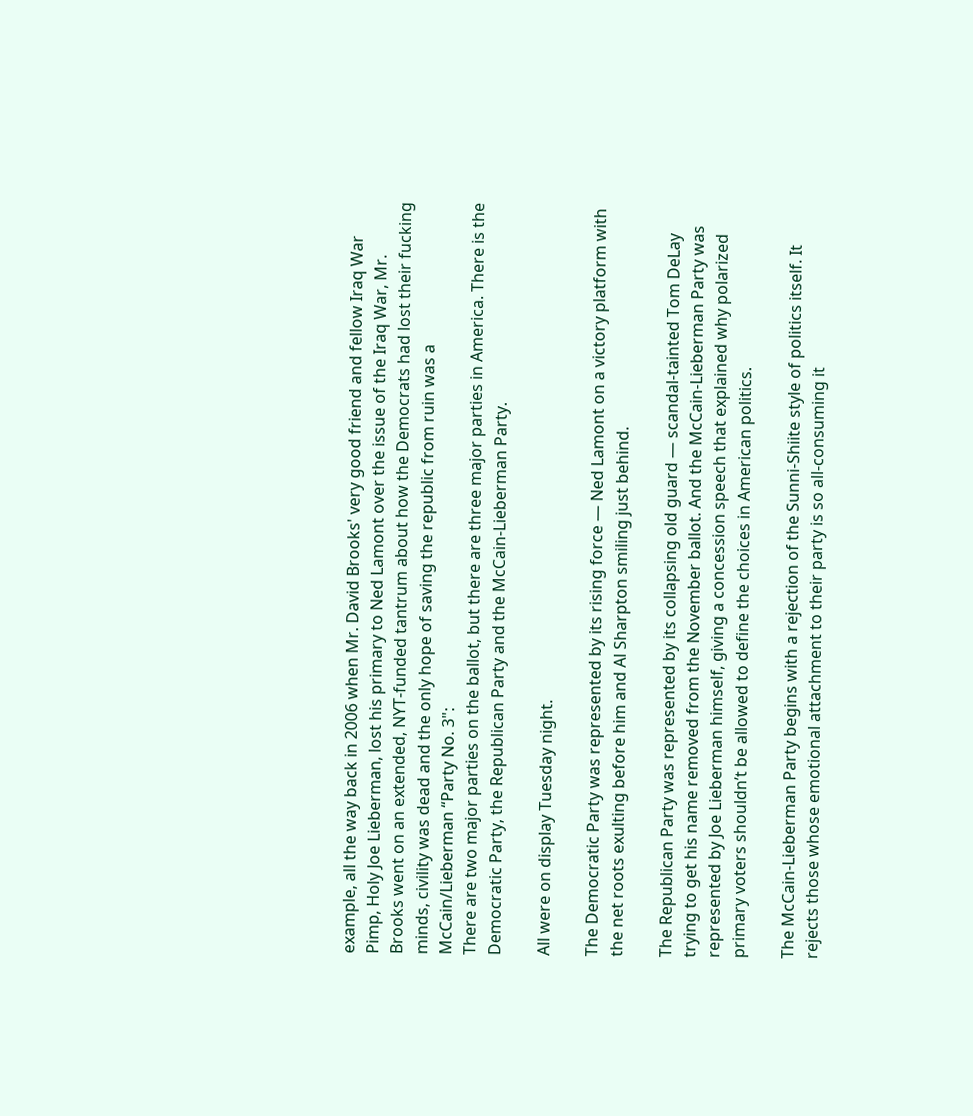example, all the way back in 2006 when Mr. David Brooks' very good friend and fellow Iraq War Pimp, Holy Joe Lieberman, lost his primary to Ned Lamont over the issue of the Iraq War, Mr. Brooks went on an extended, NYT-funded tantrum about how the Democrats had lost their fucking minds, civility was dead and the only hope of saving the republic from ruin was a McCain/Lieberman “Party No. 3":
There are two major parties on the ballot, but there are three major parties in America. There is the Democratic Party, the Republican Party and the McCain-Lieberman Party.

All were on display Tuesday night.

The Democratic Party was represented by its rising force — Ned Lamont on a victory platform with the net roots exulting before him and Al Sharpton smiling just behind.

The Republican Party was represented by its collapsing old guard — scandal-tainted Tom DeLay trying to get his name removed from the November ballot. And the McCain-Lieberman Party was represented by Joe Lieberman himself, giving a concession speech that explained why polarized primary voters shouldn’t be allowed to define the choices in American politics.

The McCain-Lieberman Party begins with a rejection of the Sunni-Shiite style of politics itself. It rejects those whose emotional attachment to their party is so all-consuming it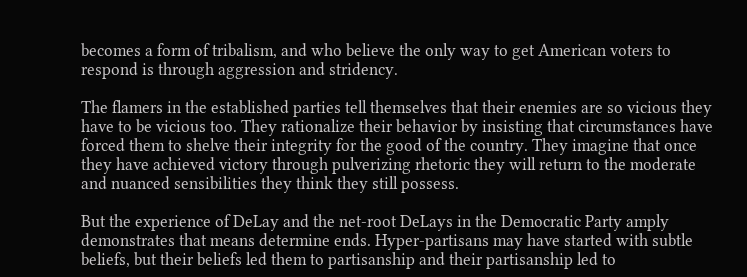becomes a form of tribalism, and who believe the only way to get American voters to respond is through aggression and stridency.

The flamers in the established parties tell themselves that their enemies are so vicious they have to be vicious too. They rationalize their behavior by insisting that circumstances have forced them to shelve their integrity for the good of the country. They imagine that once they have achieved victory through pulverizing rhetoric they will return to the moderate and nuanced sensibilities they think they still possess.

But the experience of DeLay and the net-root DeLays in the Democratic Party amply demonstrates that means determine ends. Hyper-partisans may have started with subtle beliefs, but their beliefs led them to partisanship and their partisanship led to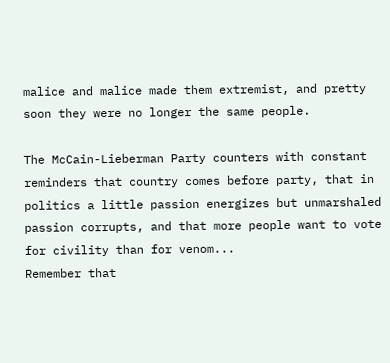malice and malice made them extremist, and pretty soon they were no longer the same people.

The McCain-Lieberman Party counters with constant reminders that country comes before party, that in politics a little passion energizes but unmarshaled passion corrupts, and that more people want to vote for civility than for venom...
Remember that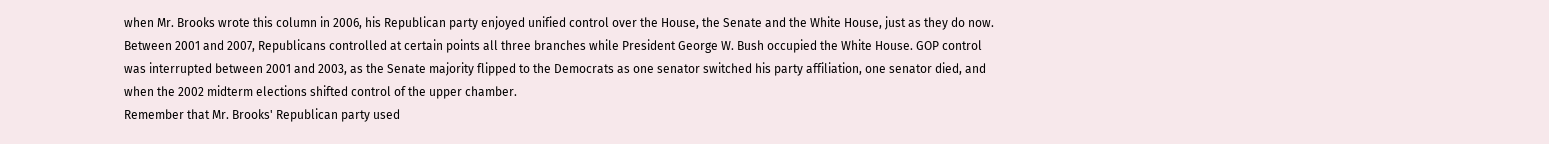when Mr. Brooks wrote this column in 2006, his Republican party enjoyed unified control over the House, the Senate and the White House, just as they do now.
Between 2001 and 2007, Republicans controlled at certain points all three branches while President George W. Bush occupied the White House. GOP control was interrupted between 2001 and 2003, as the Senate majority flipped to the Democrats as one senator switched his party affiliation, one senator died, and when the 2002 midterm elections shifted control of the upper chamber.
Remember that Mr. Brooks' Republican party used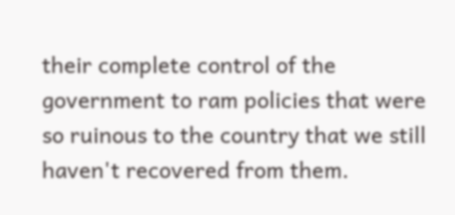their complete control of the government to ram policies that were so ruinous to the country that we still haven't recovered from them.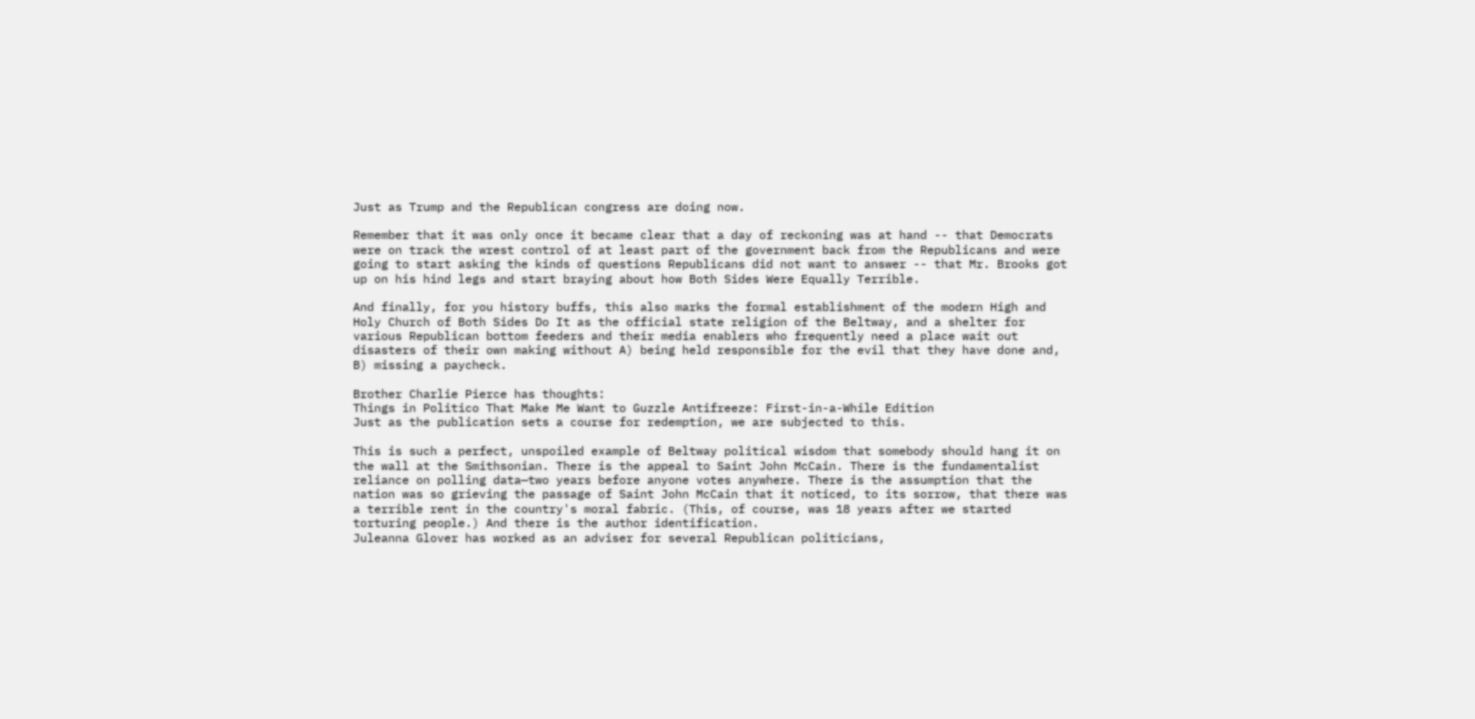Just as Trump and the Republican congress are doing now.

Remember that it was only once it became clear that a day of reckoning was at hand -- that Democrats were on track the wrest control of at least part of the government back from the Republicans and were going to start asking the kinds of questions Republicans did not want to answer -- that Mr. Brooks got up on his hind legs and start braying about how Both Sides Were Equally Terrible.

And finally, for you history buffs, this also marks the formal establishment of the modern High and Holy Church of Both Sides Do It as the official state religion of the Beltway, and a shelter for various Republican bottom feeders and their media enablers who frequently need a place wait out disasters of their own making without A) being held responsible for the evil that they have done and, B) missing a paycheck.

Brother Charlie Pierce has thoughts:
Things in Politico That Make Me Want to Guzzle Antifreeze: First-in-a-While Edition
Just as the publication sets a course for redemption, we are subjected to this.

This is such a perfect, unspoiled example of Beltway political wisdom that somebody should hang it on the wall at the Smithsonian. There is the appeal to Saint John McCain. There is the fundamentalist reliance on polling data—two years before anyone votes anywhere. There is the assumption that the nation was so grieving the passage of Saint John McCain that it noticed, to its sorrow, that there was a terrible rent in the country's moral fabric. (This, of course, was 18 years after we started torturing people.) And there is the author identification.
Juleanna Glover has worked as an adviser for several Republican politicians,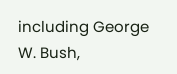including George W. Bush,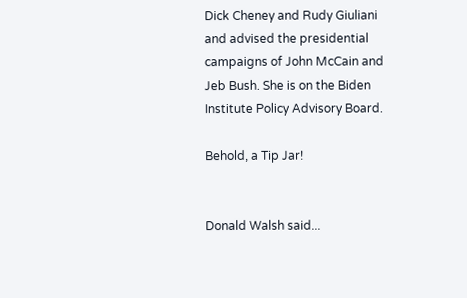Dick Cheney and Rudy Giuliani and advised the presidential campaigns of John McCain and Jeb Bush. She is on the Biden Institute Policy Advisory Board.

Behold, a Tip Jar!


Donald Walsh said...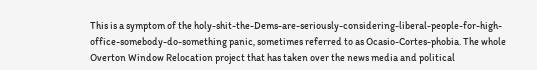This is a symptom of the holy-shit-the-Dems-are-seriously-considering-liberal-people-for-high-office-somebody-do-something panic, sometimes referred to as Ocasio-Cortes-phobia. The whole Overton Window Relocation project that has taken over the news media and political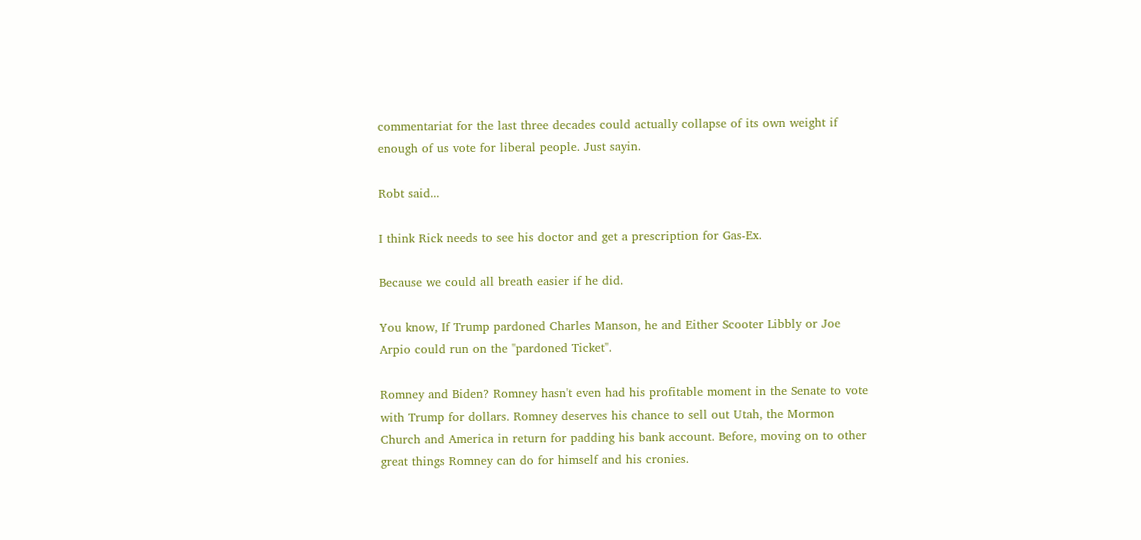commentariat for the last three decades could actually collapse of its own weight if enough of us vote for liberal people. Just sayin.

Robt said...

I think Rick needs to see his doctor and get a prescription for Gas-Ex.

Because we could all breath easier if he did.

You know, If Trump pardoned Charles Manson, he and Either Scooter Libbly or Joe Arpio could run on the "pardoned Ticket".

Romney and Biden? Romney hasn't even had his profitable moment in the Senate to vote with Trump for dollars. Romney deserves his chance to sell out Utah, the Mormon Church and America in return for padding his bank account. Before, moving on to other great things Romney can do for himself and his cronies.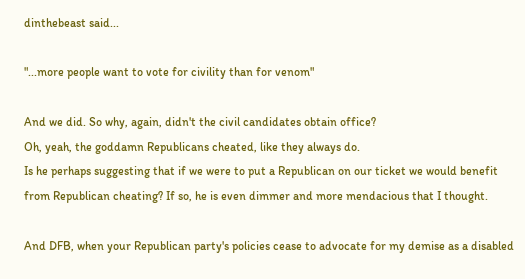dinthebeast said...

"...more people want to vote for civility than for venom"

And we did. So why, again, didn't the civil candidates obtain office?
Oh, yeah, the goddamn Republicans cheated, like they always do.
Is he perhaps suggesting that if we were to put a Republican on our ticket we would benefit from Republican cheating? If so, he is even dimmer and more mendacious that I thought.

And DFB, when your Republican party's policies cease to advocate for my demise as a disabled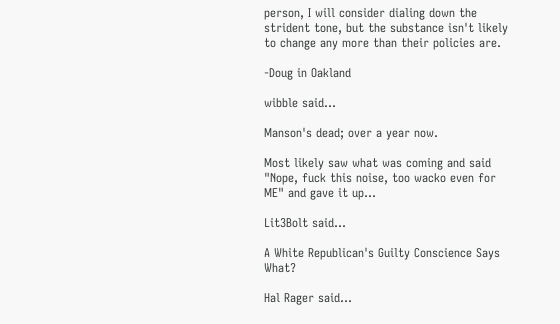person, I will consider dialing down the strident tone, but the substance isn't likely to change any more than their policies are.

-Doug in Oakland

wibble said...

Manson's dead; over a year now.

Most likely saw what was coming and said "Nope, fuck this noise, too wacko even for ME" and gave it up...

Lit3Bolt said...

A White Republican's Guilty Conscience Says What?

Hal Rager said...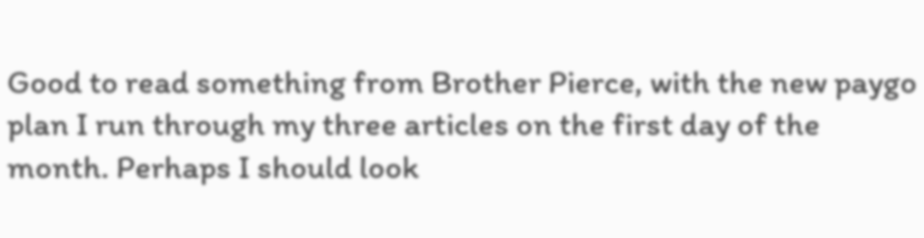Good to read something from Brother Pierce, with the new paygo plan I run through my three articles on the first day of the month. Perhaps I should look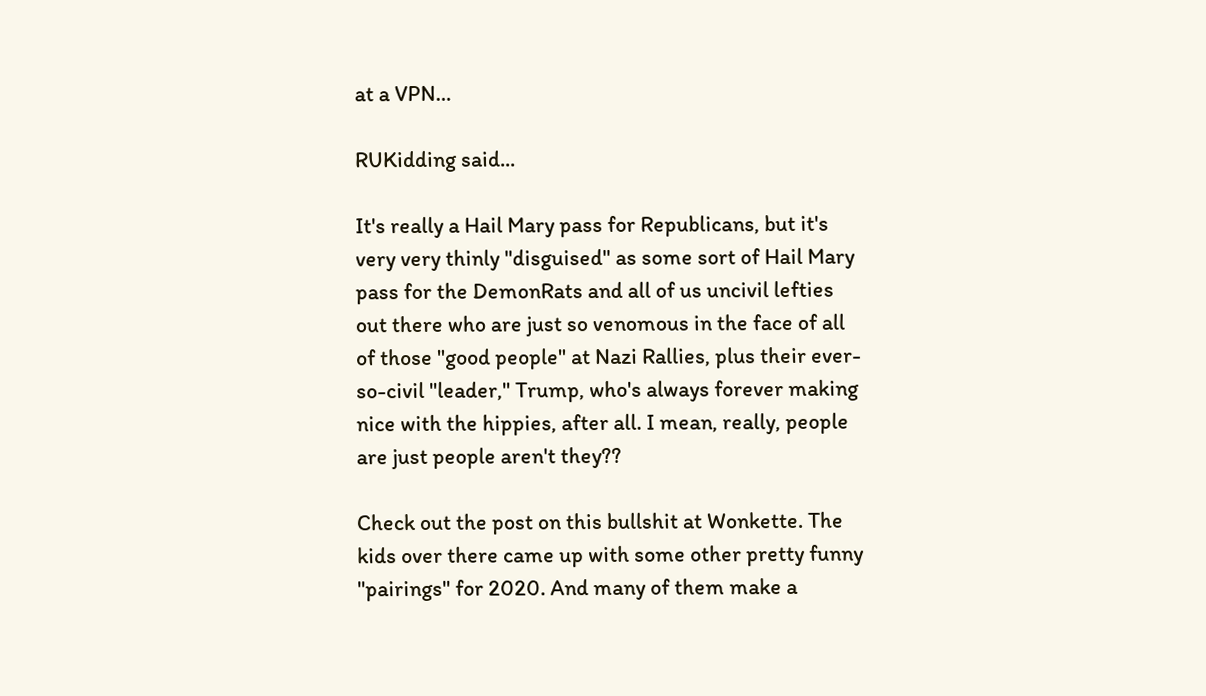at a VPN…

RUKidding said...

It's really a Hail Mary pass for Republicans, but it's very very thinly "disguised" as some sort of Hail Mary pass for the DemonRats and all of us uncivil lefties out there who are just so venomous in the face of all of those "good people" at Nazi Rallies, plus their ever-so-civil "leader," Trump, who's always forever making nice with the hippies, after all. I mean, really, people are just people aren't they??

Check out the post on this bullshit at Wonkette. The kids over there came up with some other pretty funny "pairings" for 2020. And many of them make a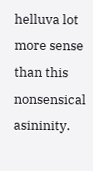helluva lot more sense than this nonsensical asininity.